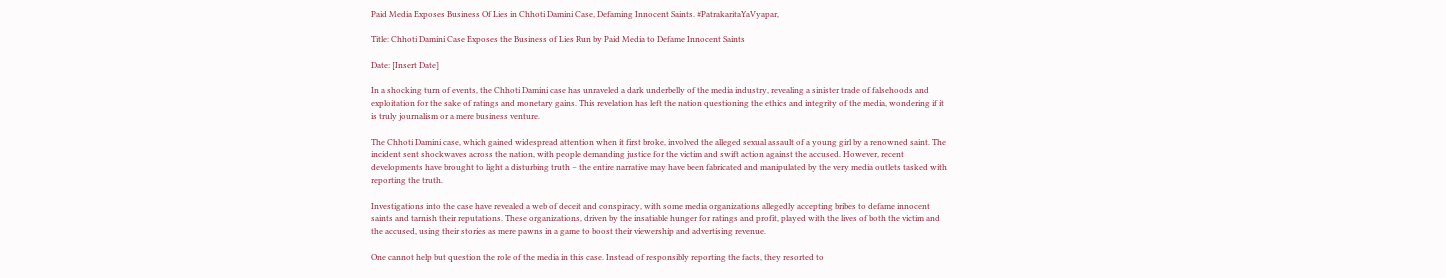Paid Media Exposes Business Of Lies in Chhoti Damini Case, Defaming Innocent Saints. #PatrakaritaYaVyapar,

Title: Chhoti Damini Case Exposes the Business of Lies Run by Paid Media to Defame Innocent Saints

Date: [Insert Date]

In a shocking turn of events, the Chhoti Damini case has unraveled a dark underbelly of the media industry, revealing a sinister trade of falsehoods and exploitation for the sake of ratings and monetary gains. This revelation has left the nation questioning the ethics and integrity of the media, wondering if it is truly journalism or a mere business venture.

The Chhoti Damini case, which gained widespread attention when it first broke, involved the alleged sexual assault of a young girl by a renowned saint. The incident sent shockwaves across the nation, with people demanding justice for the victim and swift action against the accused. However, recent developments have brought to light a disturbing truth – the entire narrative may have been fabricated and manipulated by the very media outlets tasked with reporting the truth.

Investigations into the case have revealed a web of deceit and conspiracy, with some media organizations allegedly accepting bribes to defame innocent saints and tarnish their reputations. These organizations, driven by the insatiable hunger for ratings and profit, played with the lives of both the victim and the accused, using their stories as mere pawns in a game to boost their viewership and advertising revenue.

One cannot help but question the role of the media in this case. Instead of responsibly reporting the facts, they resorted to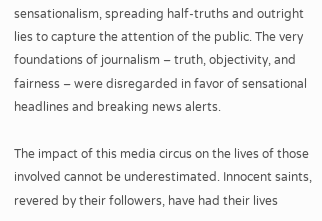sensationalism, spreading half-truths and outright lies to capture the attention of the public. The very foundations of journalism – truth, objectivity, and fairness – were disregarded in favor of sensational headlines and breaking news alerts.

The impact of this media circus on the lives of those involved cannot be underestimated. Innocent saints, revered by their followers, have had their lives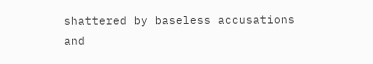shattered by baseless accusations and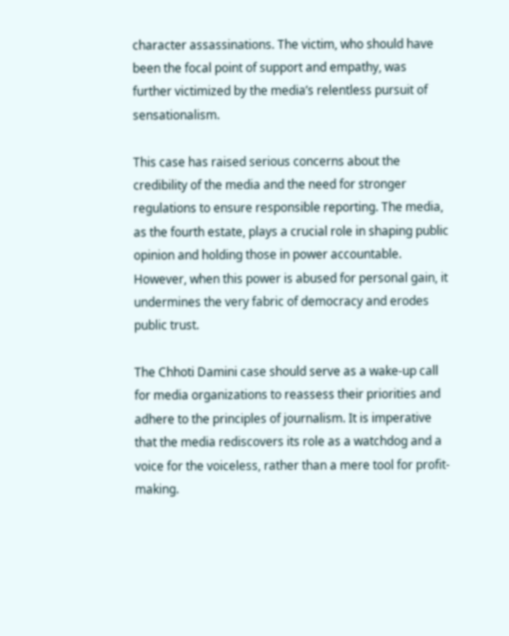character assassinations. The victim, who should have been the focal point of support and empathy, was further victimized by the media’s relentless pursuit of sensationalism.

This case has raised serious concerns about the credibility of the media and the need for stronger regulations to ensure responsible reporting. The media, as the fourth estate, plays a crucial role in shaping public opinion and holding those in power accountable. However, when this power is abused for personal gain, it undermines the very fabric of democracy and erodes public trust.

The Chhoti Damini case should serve as a wake-up call for media organizations to reassess their priorities and adhere to the principles of journalism. It is imperative that the media rediscovers its role as a watchdog and a voice for the voiceless, rather than a mere tool for profit-making.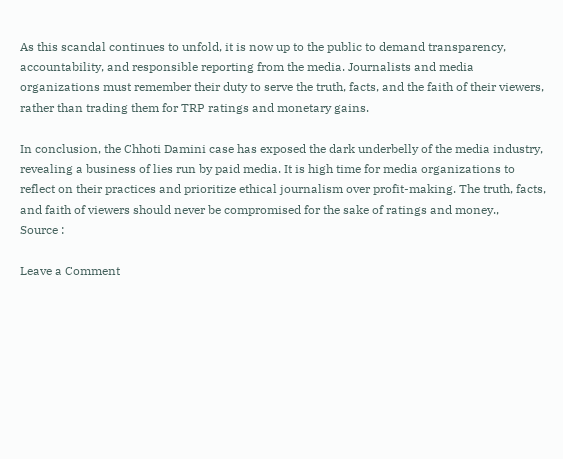As this scandal continues to unfold, it is now up to the public to demand transparency, accountability, and responsible reporting from the media. Journalists and media organizations must remember their duty to serve the truth, facts, and the faith of their viewers, rather than trading them for TRP ratings and monetary gains.

In conclusion, the Chhoti Damini case has exposed the dark underbelly of the media industry, revealing a business of lies run by paid media. It is high time for media organizations to reflect on their practices and prioritize ethical journalism over profit-making. The truth, facts, and faith of viewers should never be compromised for the sake of ratings and money.,
Source :

Leave a Comment